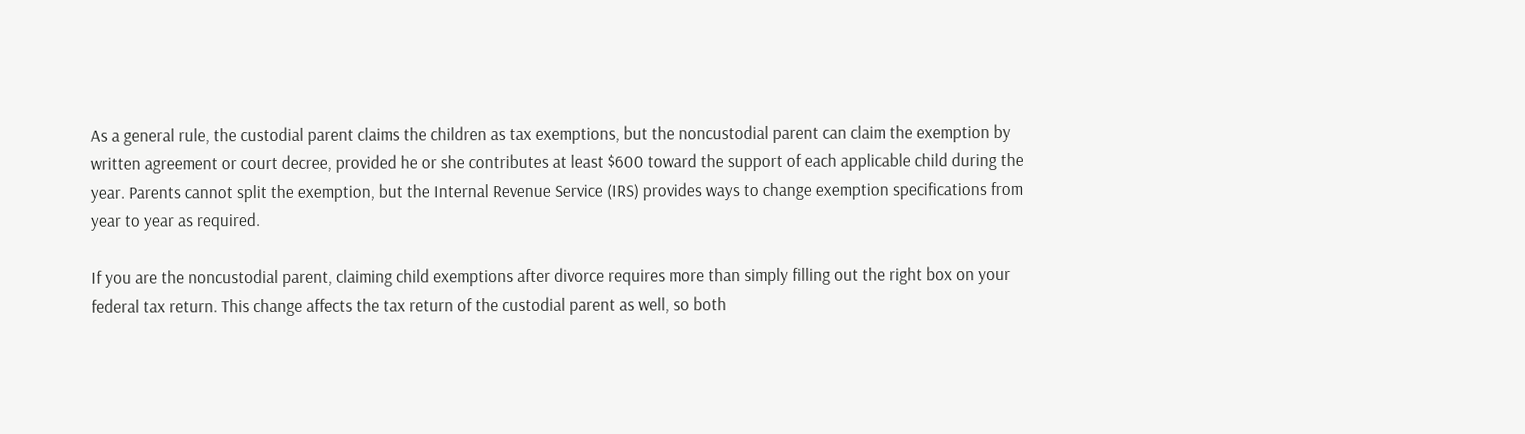As a general rule, the custodial parent claims the children as tax exemptions, but the noncustodial parent can claim the exemption by written agreement or court decree, provided he or she contributes at least $600 toward the support of each applicable child during the year. Parents cannot split the exemption, but the Internal Revenue Service (IRS) provides ways to change exemption specifications from year to year as required.

If you are the noncustodial parent, claiming child exemptions after divorce requires more than simply filling out the right box on your federal tax return. This change affects the tax return of the custodial parent as well, so both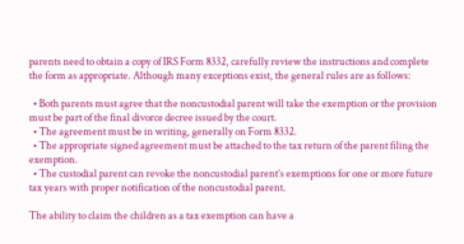parents need to obtain a copy of IRS Form 8332, carefully review the instructions and complete the form as appropriate. Although many exceptions exist, the general rules are as follows:

  • Both parents must agree that the noncustodial parent will take the exemption or the provision must be part of the final divorce decree issued by the court.
  • The agreement must be in writing, generally on Form 8332.
  • The appropriate signed agreement must be attached to the tax return of the parent filing the exemption.
  • The custodial parent can revoke the noncustodial parent’s exemptions for one or more future tax years with proper notification of the noncustodial parent.

The ability to claim the children as a tax exemption can have a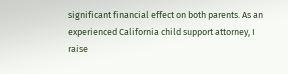significant financial effect on both parents. As an experienced California child support attorney, I raise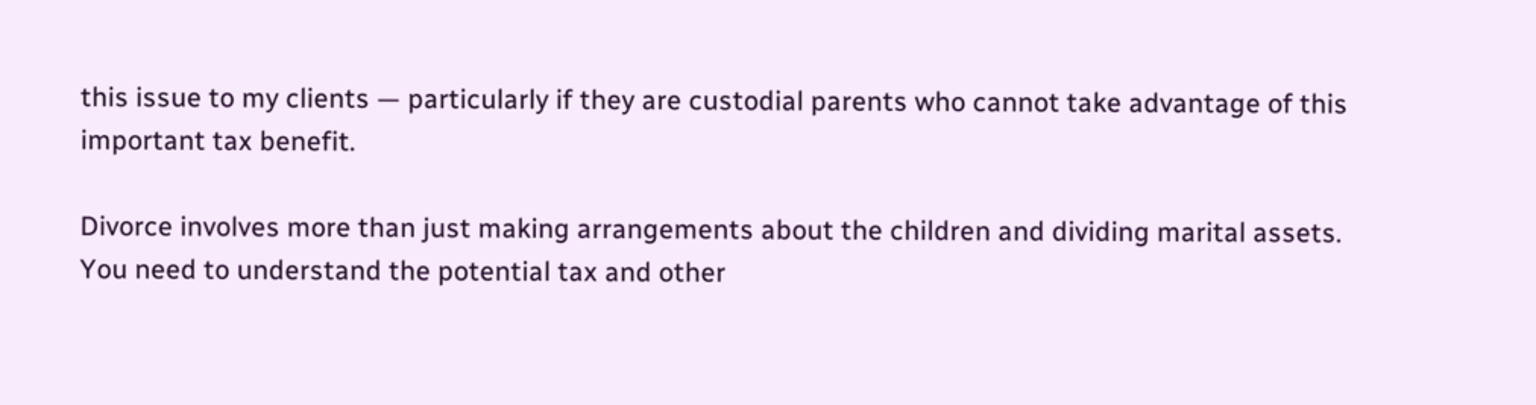this issue to my clients — particularly if they are custodial parents who cannot take advantage of this important tax benefit.

Divorce involves more than just making arrangements about the children and dividing marital assets.  You need to understand the potential tax and other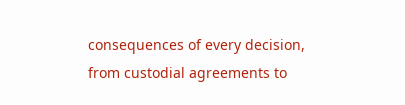consequences of every decision, from custodial agreements to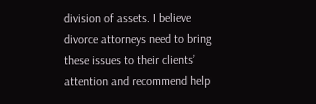division of assets. I believe divorce attorneys need to bring these issues to their clients’ attention and recommend help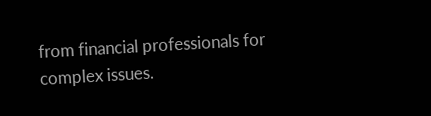from financial professionals for complex issues.